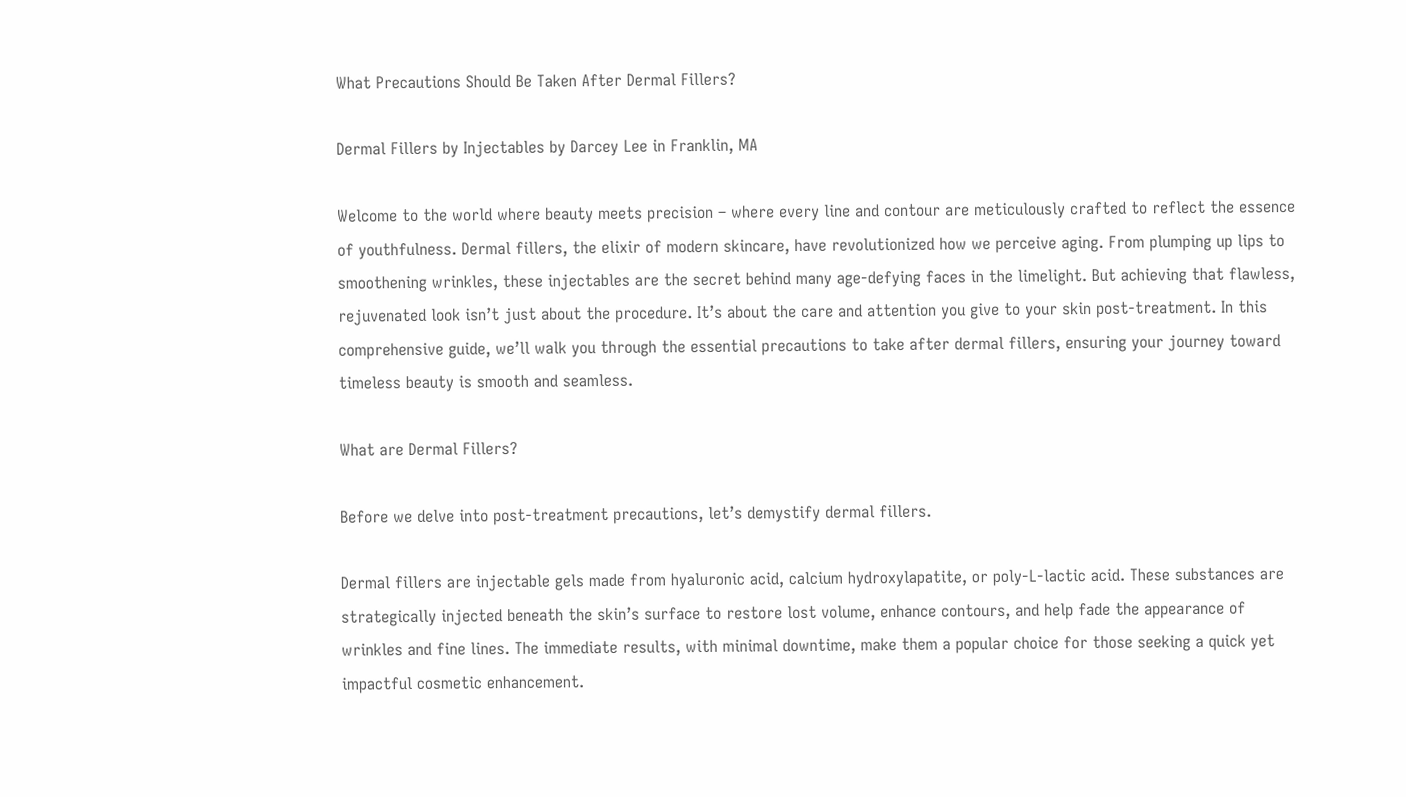What Precautions Should Be Taken After Dermal Fillers?

Dermal Fillers by Injectables by Darcey Lee in Franklin, MA

Welcome to the world where beauty meets precision – where every line and contour are meticulously crafted to reflect the essence of youthfulness. Dermal fillers, the elixir of modern skincare, have revolutionized how we perceive aging. From plumping up lips to smoothening wrinkles, these injectables are the secret behind many age-defying faces in the limelight. But achieving that flawless, rejuvenated look isn’t just about the procedure. It’s about the care and attention you give to your skin post-treatment. In this comprehensive guide, we’ll walk you through the essential precautions to take after dermal fillers, ensuring your journey toward timeless beauty is smooth and seamless.

What are Dermal Fillers?

Before we delve into post-treatment precautions, let’s demystify dermal fillers.

Dermal fillers are injectable gels made from hyaluronic acid, calcium hydroxylapatite, or poly-L-lactic acid. These substances are strategically injected beneath the skin’s surface to restore lost volume, enhance contours, and help fade the appearance of wrinkles and fine lines. The immediate results, with minimal downtime, make them a popular choice for those seeking a quick yet impactful cosmetic enhancement.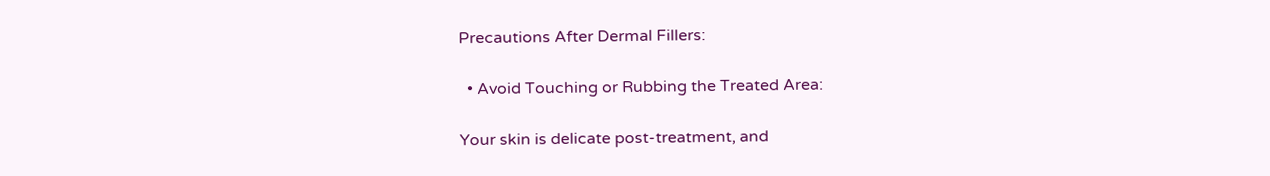Precautions After Dermal Fillers:

  • Avoid Touching or Rubbing the Treated Area:

Your skin is delicate post-treatment, and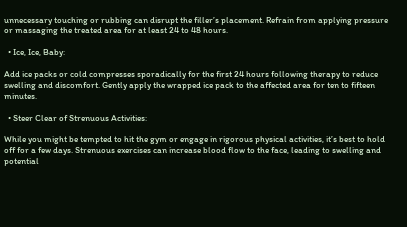unnecessary touching or rubbing can disrupt the filler’s placement. Refrain from applying pressure or massaging the treated area for at least 24 to 48 hours.

  • Ice, Ice, Baby:

Add ice packs or cold compresses sporadically for the first 24 hours following therapy to reduce swelling and discomfort. Gently apply the wrapped ice pack to the affected area for ten to fifteen minutes.

  • Steer Clear of Strenuous Activities:

While you might be tempted to hit the gym or engage in rigorous physical activities, it’s best to hold off for a few days. Strenuous exercises can increase blood flow to the face, leading to swelling and potential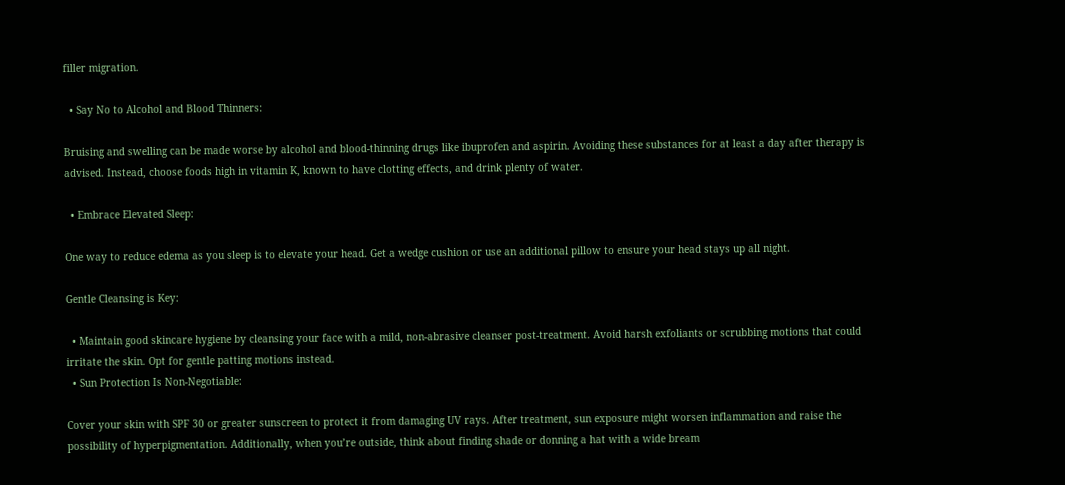filler migration.

  • Say No to Alcohol and Blood Thinners:

Bruising and swelling can be made worse by alcohol and blood-thinning drugs like ibuprofen and aspirin. Avoiding these substances for at least a day after therapy is advised. Instead, choose foods high in vitamin K, known to have clotting effects, and drink plenty of water.

  • Embrace Elevated Sleep:

One way to reduce edema as you sleep is to elevate your head. Get a wedge cushion or use an additional pillow to ensure your head stays up all night.

Gentle Cleansing is Key:

  • Maintain good skincare hygiene by cleansing your face with a mild, non-abrasive cleanser post-treatment. Avoid harsh exfoliants or scrubbing motions that could irritate the skin. Opt for gentle patting motions instead.
  • Sun Protection Is Non-Negotiable:

Cover your skin with SPF 30 or greater sunscreen to protect it from damaging UV rays. After treatment, sun exposure might worsen inflammation and raise the possibility of hyperpigmentation. Additionally, when you’re outside, think about finding shade or donning a hat with a wide bream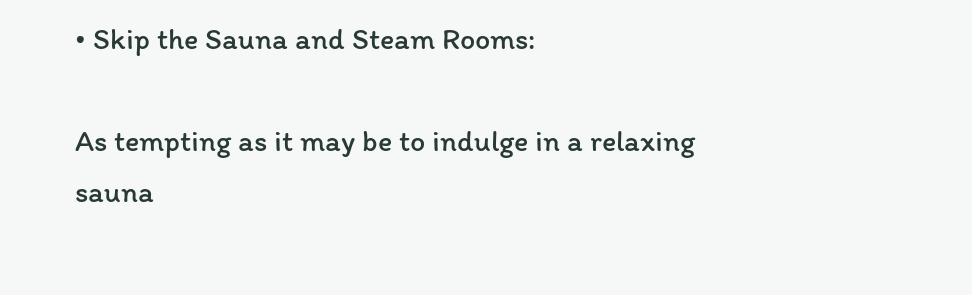• Skip the Sauna and Steam Rooms:

As tempting as it may be to indulge in a relaxing sauna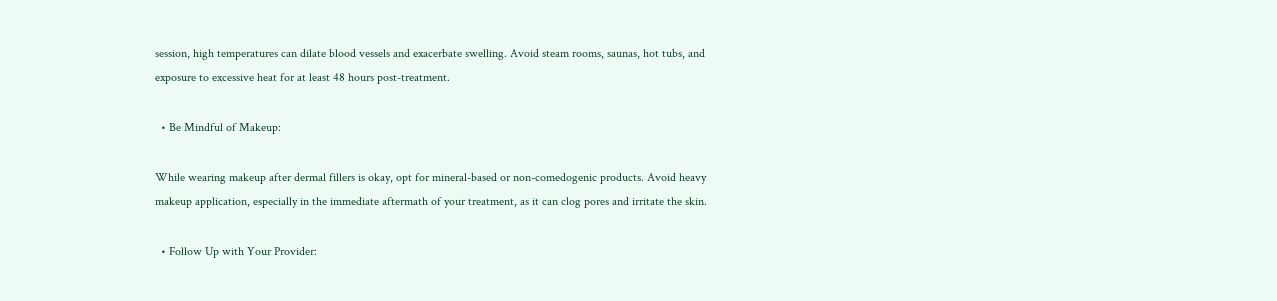session, high temperatures can dilate blood vessels and exacerbate swelling. Avoid steam rooms, saunas, hot tubs, and exposure to excessive heat for at least 48 hours post-treatment.

  • Be Mindful of Makeup:

While wearing makeup after dermal fillers is okay, opt for mineral-based or non-comedogenic products. Avoid heavy makeup application, especially in the immediate aftermath of your treatment, as it can clog pores and irritate the skin.

  • Follow Up with Your Provider: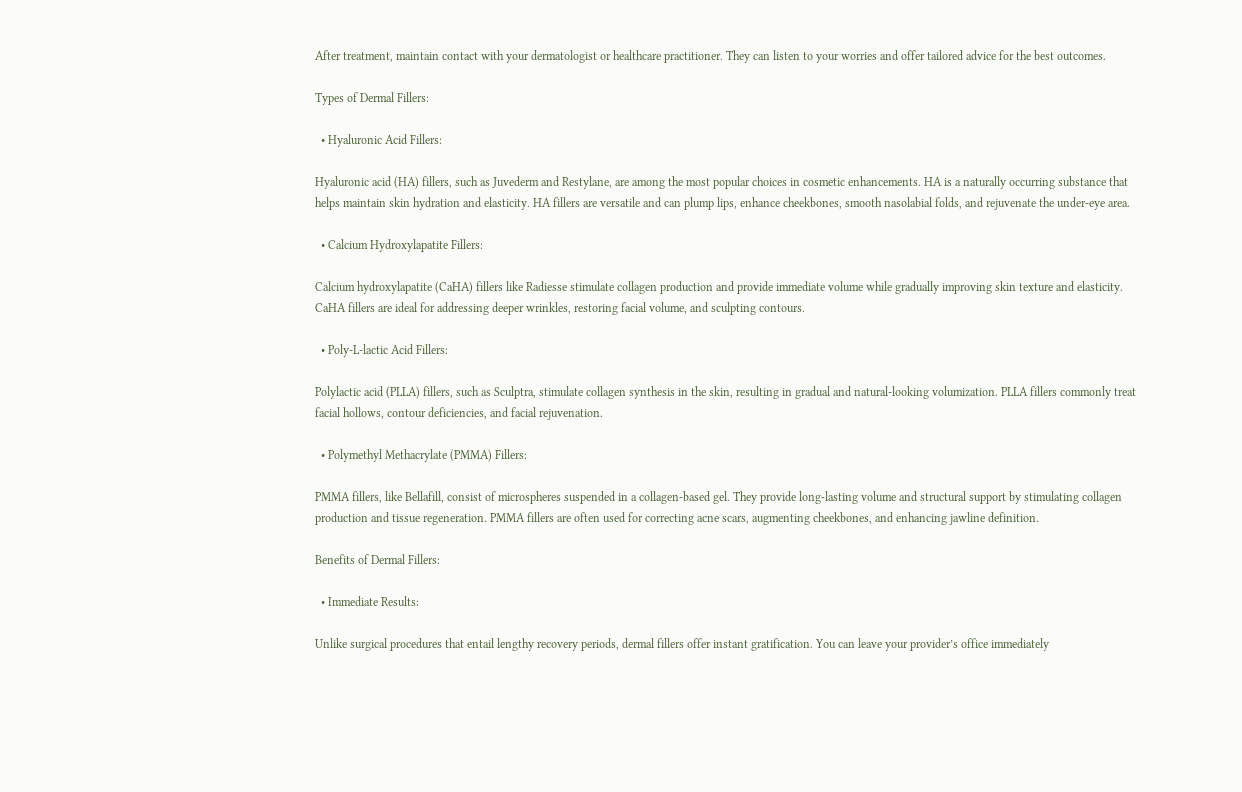After treatment, maintain contact with your dermatologist or healthcare practitioner. They can listen to your worries and offer tailored advice for the best outcomes.

Types of Dermal Fillers:

  • Hyaluronic Acid Fillers:

Hyaluronic acid (HA) fillers, such as Juvederm and Restylane, are among the most popular choices in cosmetic enhancements. HA is a naturally occurring substance that helps maintain skin hydration and elasticity. HA fillers are versatile and can plump lips, enhance cheekbones, smooth nasolabial folds, and rejuvenate the under-eye area.

  • Calcium Hydroxylapatite Fillers:

Calcium hydroxylapatite (CaHA) fillers like Radiesse stimulate collagen production and provide immediate volume while gradually improving skin texture and elasticity. CaHA fillers are ideal for addressing deeper wrinkles, restoring facial volume, and sculpting contours.

  • Poly-L-lactic Acid Fillers:

Polylactic acid (PLLA) fillers, such as Sculptra, stimulate collagen synthesis in the skin, resulting in gradual and natural-looking volumization. PLLA fillers commonly treat facial hollows, contour deficiencies, and facial rejuvenation.

  • Polymethyl Methacrylate (PMMA) Fillers:

PMMA fillers, like Bellafill, consist of microspheres suspended in a collagen-based gel. They provide long-lasting volume and structural support by stimulating collagen production and tissue regeneration. PMMA fillers are often used for correcting acne scars, augmenting cheekbones, and enhancing jawline definition.

Benefits of Dermal Fillers:

  • Immediate Results:

Unlike surgical procedures that entail lengthy recovery periods, dermal fillers offer instant gratification. You can leave your provider’s office immediately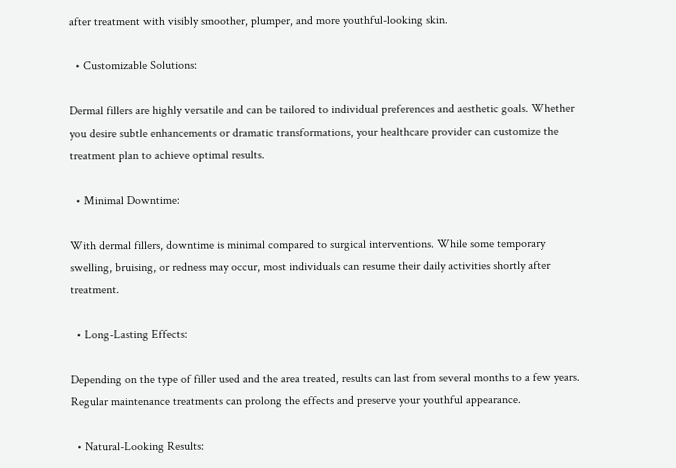after treatment with visibly smoother, plumper, and more youthful-looking skin.

  • Customizable Solutions:

Dermal fillers are highly versatile and can be tailored to individual preferences and aesthetic goals. Whether you desire subtle enhancements or dramatic transformations, your healthcare provider can customize the treatment plan to achieve optimal results.

  • Minimal Downtime:

With dermal fillers, downtime is minimal compared to surgical interventions. While some temporary swelling, bruising, or redness may occur, most individuals can resume their daily activities shortly after treatment.

  • Long-Lasting Effects:

Depending on the type of filler used and the area treated, results can last from several months to a few years. Regular maintenance treatments can prolong the effects and preserve your youthful appearance.

  • Natural-Looking Results: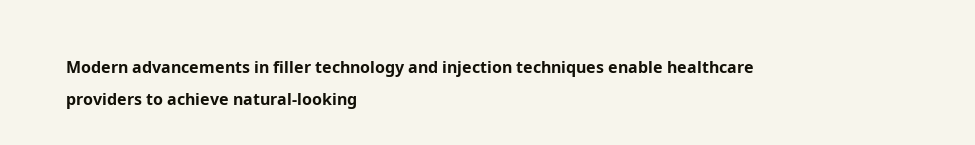Modern advancements in filler technology and injection techniques enable healthcare providers to achieve natural-looking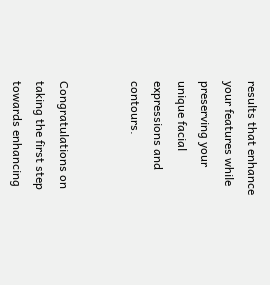results that enhance your features while preserving your unique facial expressions and contours.


Congratulations on taking the first step towards enhancing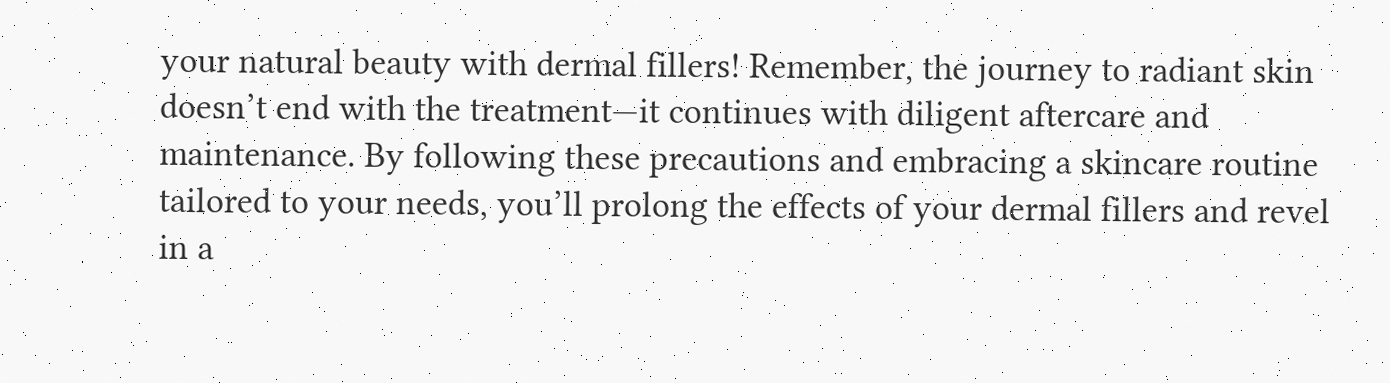your natural beauty with dermal fillers! Remember, the journey to radiant skin doesn’t end with the treatment—it continues with diligent aftercare and maintenance. By following these precautions and embracing a skincare routine tailored to your needs, you’ll prolong the effects of your dermal fillers and revel in a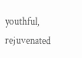youthful, rejuvenated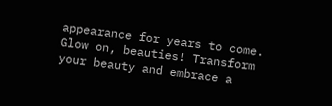appearance for years to come. Glow on, beauties! Transform your beauty and embrace a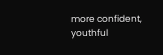more confident, youthful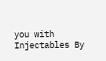you with Injectables By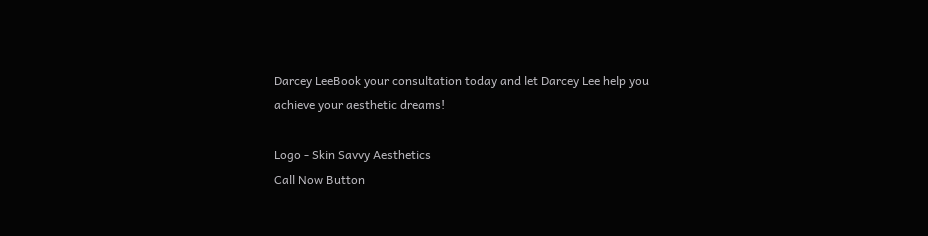Darcey LeeBook your consultation today and let Darcey Lee help you achieve your aesthetic dreams!

Logo - Skin Savvy Aesthetics
Call Now Button